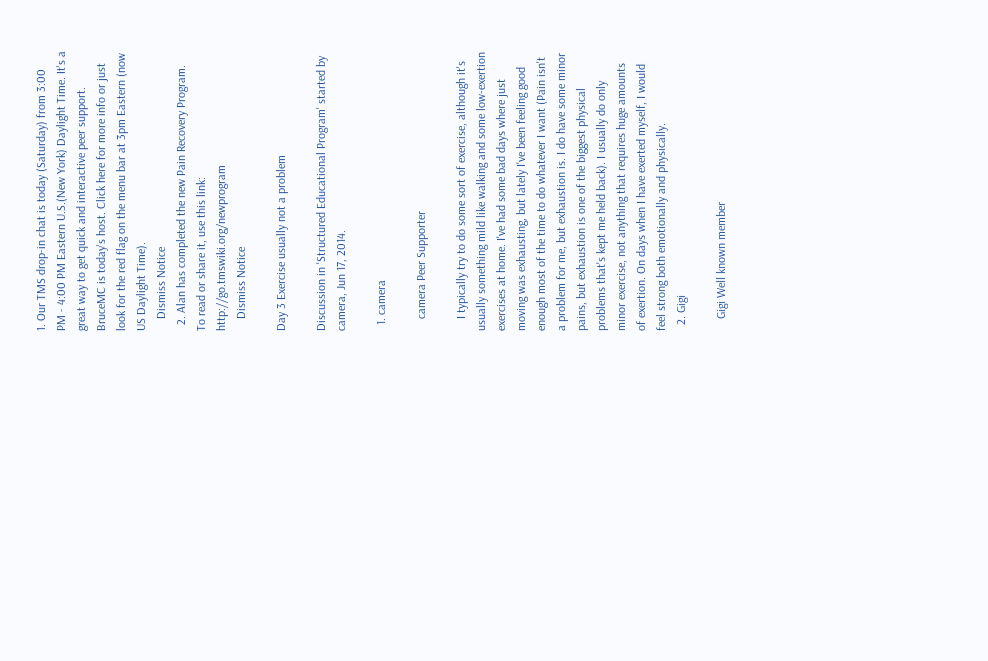1. Our TMS drop-in chat is today (Saturday) from 3:00 PM - 4:00 PM Eastern U.S.(New York) Daylight Time. It's a great way to get quick and interactive peer support. BruceMC is today's host. Click here for more info or just look for the red flag on the menu bar at 3pm Eastern (now US Daylight Time).
    Dismiss Notice
  2. Alan has completed the new Pain Recovery Program. To read or share it, use this link: http://go.tmswiki.org/newprogram
    Dismiss Notice

Day 3 Exercise usually not a problem

Discussion in 'Structured Educational Program' started by camera, Jun 17, 2014.

  1. camera

    camera Peer Supporter

    I typically try to do some sort of exercise, although it's usually something mild like walking and some low-exertion exercises at home. I've had some bad days where just moving was exhausting, but lately I've been feeling good enough most of the time to do whatever I want (Pain isn't a problem for me, but exhaustion is. I do have some minor pains, but exhaustion is one of the biggest physical problems that's kept me held back). I usually do only minor exercise, not anything that requires huge amounts of exertion. On days when I have exerted myself, I would feel strong both emotionally and physically.
  2. Gigi

    Gigi Well known member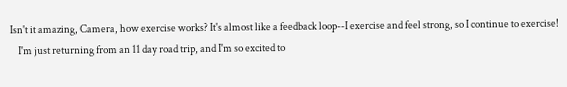Isn't it amazing, Camera, how exercise works? It's almost like a feedback loop--I exercise and feel strong, so I continue to exercise!
    I'm just returning from an 11 day road trip, and I'm so excited to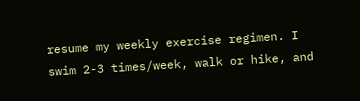resume my weekly exercise regimen. I swim 2-3 times/week, walk or hike, and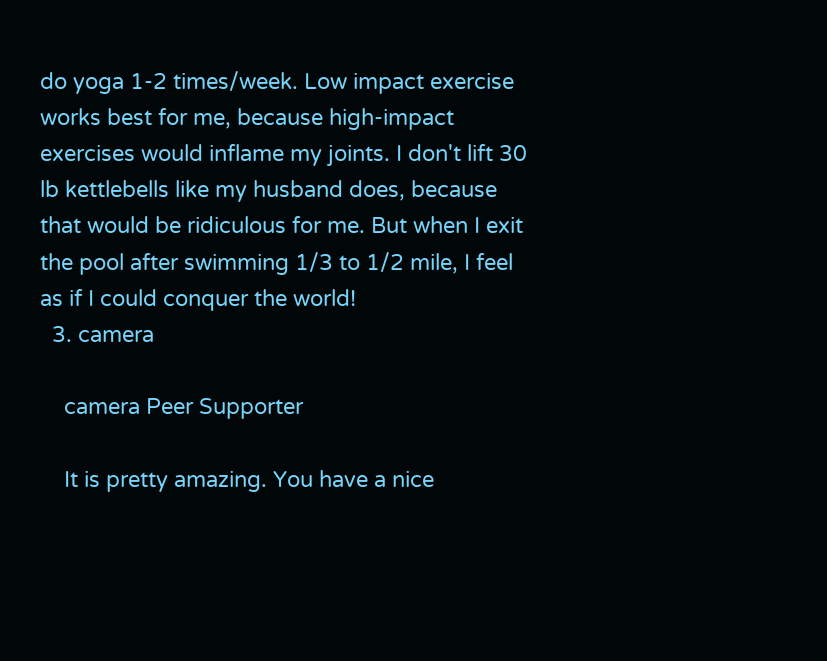do yoga 1-2 times/week. Low impact exercise works best for me, because high-impact exercises would inflame my joints. I don't lift 30 lb kettlebells like my husband does, because that would be ridiculous for me. But when I exit the pool after swimming 1/3 to 1/2 mile, I feel as if I could conquer the world!
  3. camera

    camera Peer Supporter

    It is pretty amazing. You have a nice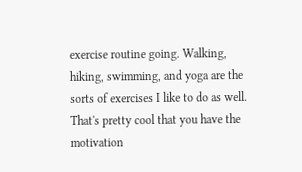exercise routine going. Walking, hiking, swimming, and yoga are the sorts of exercises I like to do as well. That's pretty cool that you have the motivation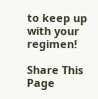to keep up with your regimen!

Share This Page